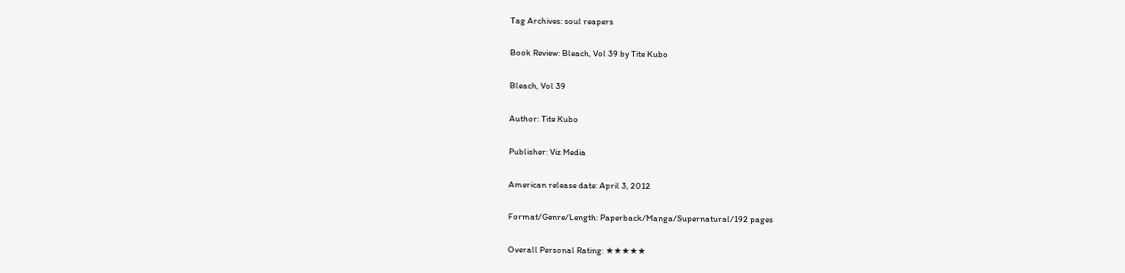Tag Archives: soul reapers

Book Review: Bleach, Vol 39 by Tite Kubo

Bleach, Vol 39

Author: Tite Kubo

Publisher: Viz Media

American release date: April 3, 2012

Format/Genre/Length: Paperback/Manga/Supernatural/192 pages

Overall Personal Rating: ★★★★★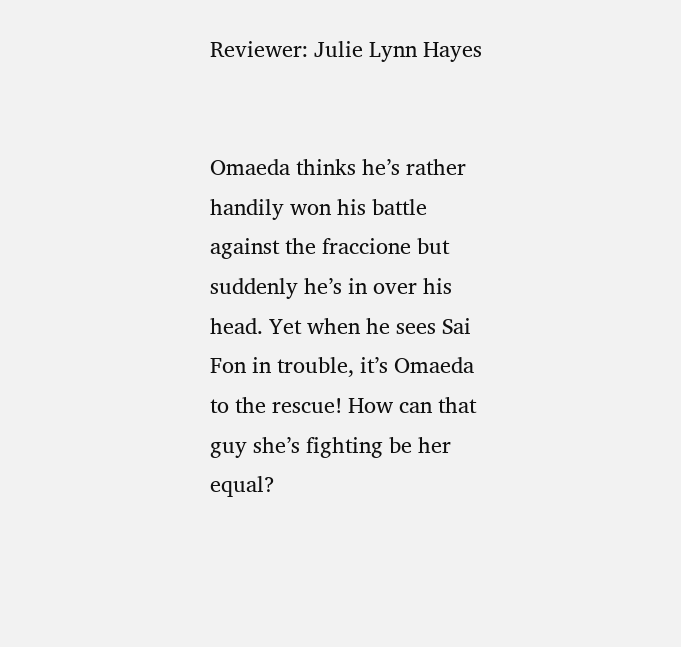Reviewer: Julie Lynn Hayes


Omaeda thinks he’s rather handily won his battle against the fraccione but suddenly he’s in over his head. Yet when he sees Sai Fon in trouble, it’s Omaeda to the rescue! How can that guy she’s fighting be her equal?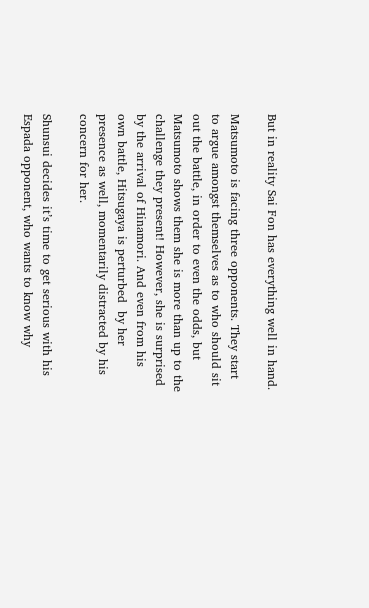But in reality Sai Fon has everything well in hand.

Matsumoto is facing three opponents. They start to argue amongst themselves as to who should sit out the battle, in order to even the odds, but Matsumoto shows them she is more than up to the challenge they present! However, she is surprised by the arrival of Hinamori. And even from his own battle, Hitsugaya is perturbed  by her presence as well, momentarily distracted by his concern for her.

Shunsui decides it’s time to get serious with his Espada opponent, who wants to know why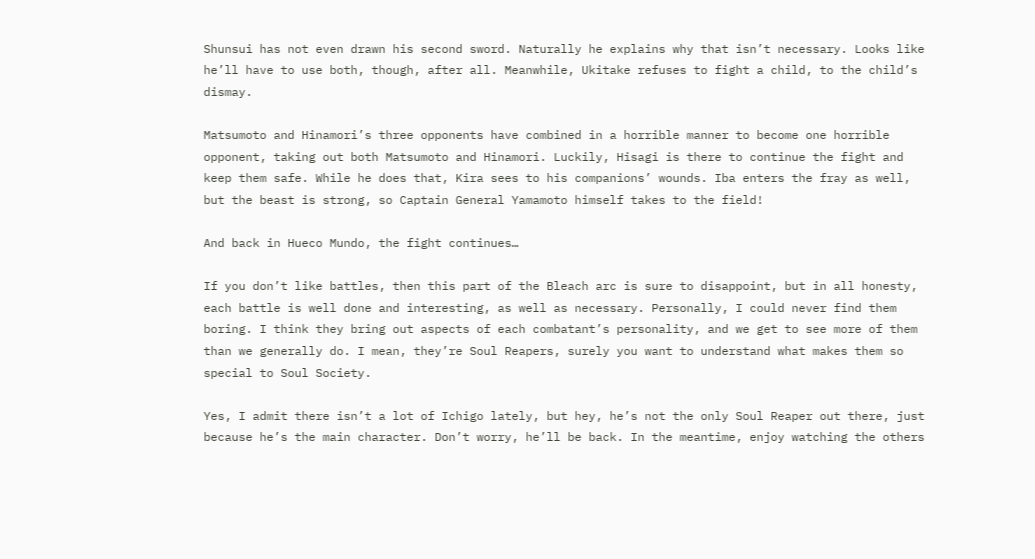Shunsui has not even drawn his second sword. Naturally he explains why that isn’t necessary. Looks like he’ll have to use both, though, after all. Meanwhile, Ukitake refuses to fight a child, to the child’s dismay.

Matsumoto and Hinamori’s three opponents have combined in a horrible manner to become one horrible opponent, taking out both Matsumoto and Hinamori. Luckily, Hisagi is there to continue the fight and keep them safe. While he does that, Kira sees to his companions’ wounds. Iba enters the fray as well, but the beast is strong, so Captain General Yamamoto himself takes to the field!

And back in Hueco Mundo, the fight continues…

If you don’t like battles, then this part of the Bleach arc is sure to disappoint, but in all honesty, each battle is well done and interesting, as well as necessary. Personally, I could never find them boring. I think they bring out aspects of each combatant’s personality, and we get to see more of them than we generally do. I mean, they’re Soul Reapers, surely you want to understand what makes them so special to Soul Society.

Yes, I admit there isn’t a lot of Ichigo lately, but hey, he’s not the only Soul Reaper out there, just because he’s the main character. Don’t worry, he’ll be back. In the meantime, enjoy watching the others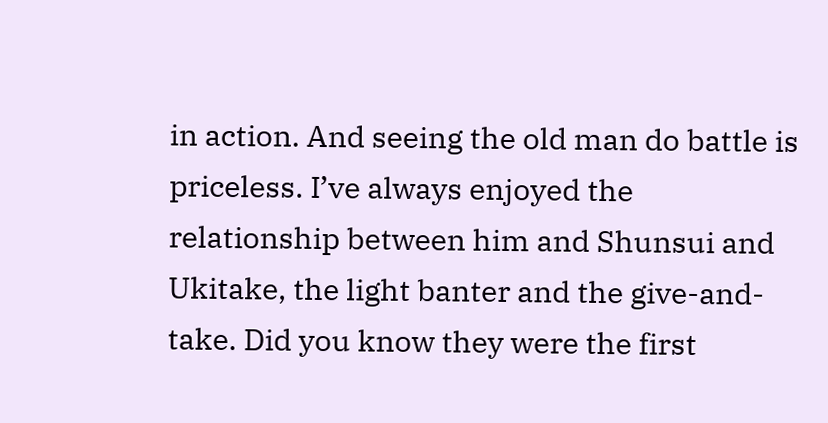in action. And seeing the old man do battle is priceless. I’ve always enjoyed the relationship between him and Shunsui and Ukitake, the light banter and the give-and-take. Did you know they were the first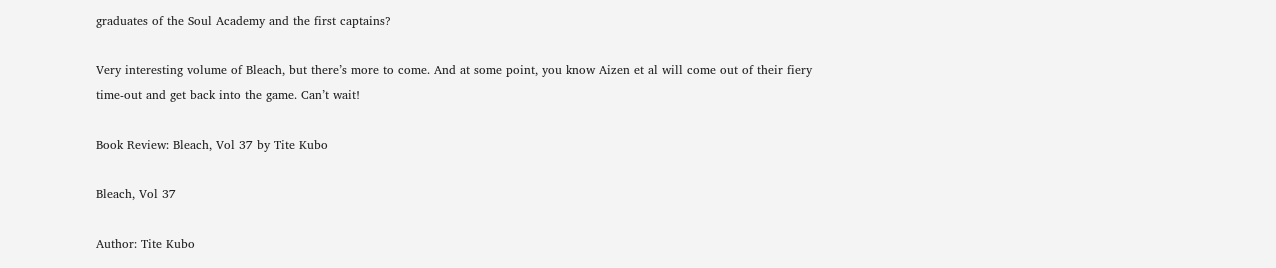graduates of the Soul Academy and the first captains?

Very interesting volume of Bleach, but there’s more to come. And at some point, you know Aizen et al will come out of their fiery time-out and get back into the game. Can’t wait!

Book Review: Bleach, Vol 37 by Tite Kubo

Bleach, Vol 37

Author: Tite Kubo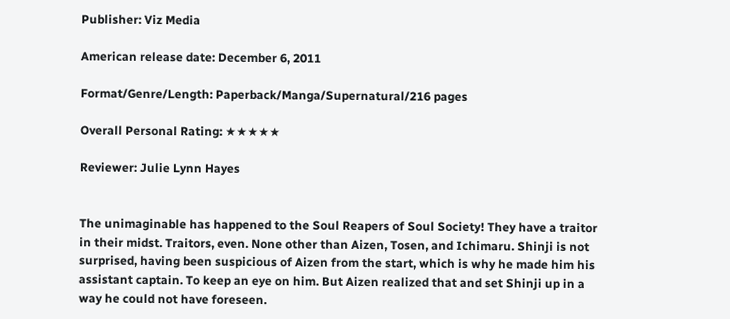Publisher: Viz Media

American release date: December 6, 2011

Format/Genre/Length: Paperback/Manga/Supernatural/216 pages

Overall Personal Rating: ★★★★★

Reviewer: Julie Lynn Hayes


The unimaginable has happened to the Soul Reapers of Soul Society! They have a traitor in their midst. Traitors, even. None other than Aizen, Tosen, and Ichimaru. Shinji is not surprised, having been suspicious of Aizen from the start, which is why he made him his assistant captain. To keep an eye on him. But Aizen realized that and set Shinji up in a way he could not have foreseen.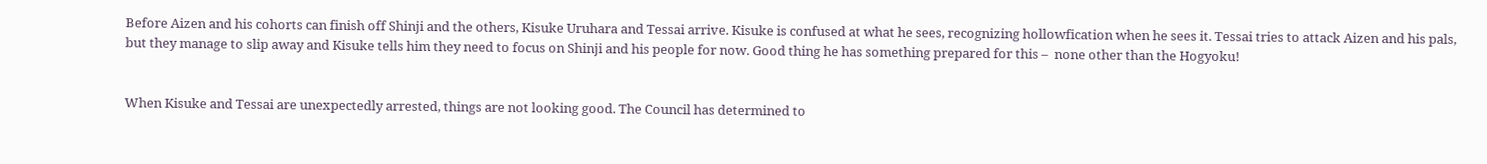Before Aizen and his cohorts can finish off Shinji and the others, Kisuke Uruhara and Tessai arrive. Kisuke is confused at what he sees, recognizing hollowfication when he sees it. Tessai tries to attack Aizen and his pals, but they manage to slip away and Kisuke tells him they need to focus on Shinji and his people for now. Good thing he has something prepared for this –  none other than the Hogyoku!


When Kisuke and Tessai are unexpectedly arrested, things are not looking good. The Council has determined to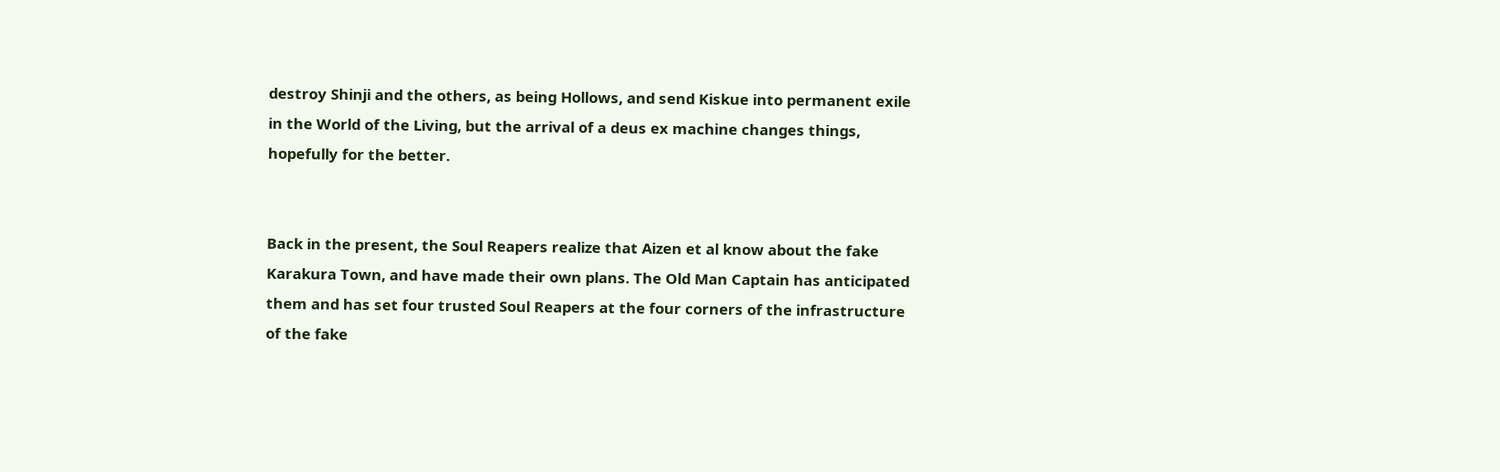destroy Shinji and the others, as being Hollows, and send Kiskue into permanent exile in the World of the Living, but the arrival of a deus ex machine changes things, hopefully for the better.


Back in the present, the Soul Reapers realize that Aizen et al know about the fake Karakura Town, and have made their own plans. The Old Man Captain has anticipated them and has set four trusted Soul Reapers at the four corners of the infrastructure of the fake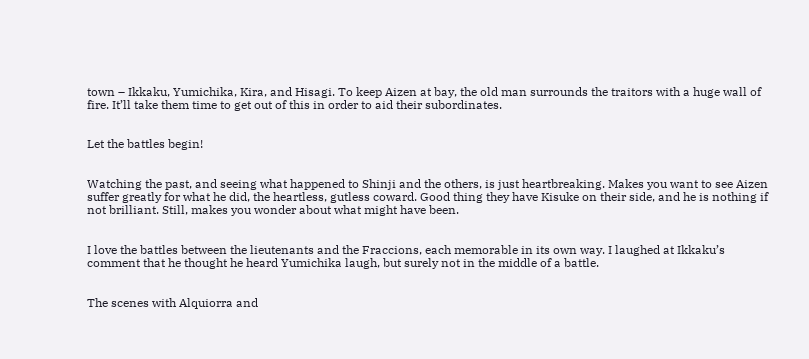town – Ikkaku, Yumichika, Kira, and Hisagi. To keep Aizen at bay, the old man surrounds the traitors with a huge wall of fire. It’ll take them time to get out of this in order to aid their subordinates.


Let the battles begin!


Watching the past, and seeing what happened to Shinji and the others, is just heartbreaking. Makes you want to see Aizen suffer greatly for what he did, the heartless, gutless coward. Good thing they have Kisuke on their side, and he is nothing if not brilliant. Still, makes you wonder about what might have been.


I love the battles between the lieutenants and the Fraccions, each memorable in its own way. I laughed at Ikkaku’s comment that he thought he heard Yumichika laugh, but surely not in the middle of a battle.


The scenes with Alquiorra and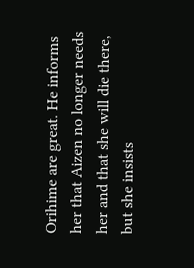Orihime are great. He informs her that Aizen no longer needs her and that she will die there, but she insists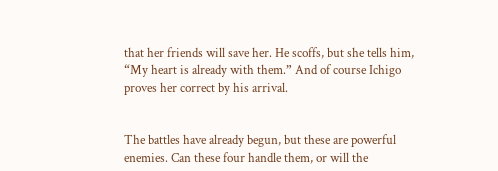that her friends will save her. He scoffs, but she tells him, “My heart is already with them.” And of course Ichigo proves her correct by his arrival.


The battles have already begun, but these are powerful enemies. Can these four handle them, or will the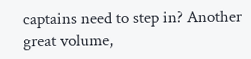captains need to step in? Another great volume,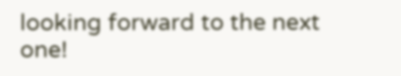looking forward to the next one!